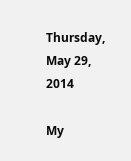Thursday, May 29, 2014

My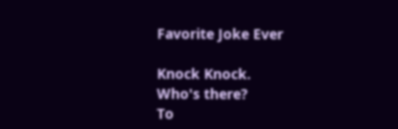Favorite Joke Ever

Knock Knock.
Who's there?
To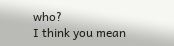who?
I think you mean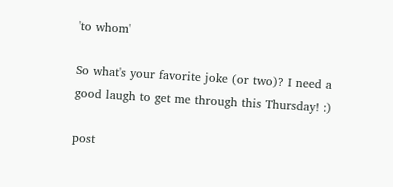'to whom'

So what's your favorite joke (or two)? I need a good laugh to get me through this Thursday! :)

post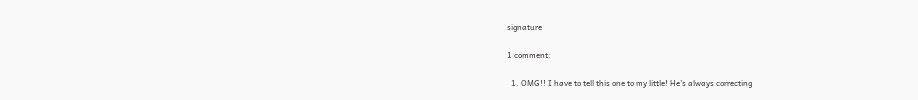signature

1 comment:

  1. OMG!! I have to tell this one to my little! He's always correcting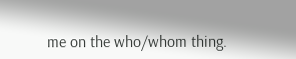me on the who/whom thing.